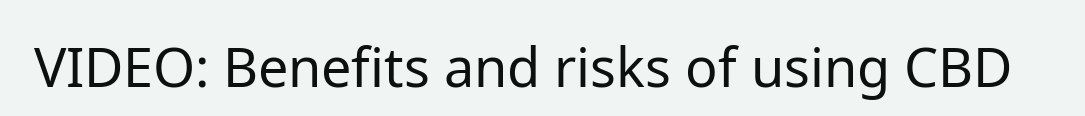VIDEO: Benefits and risks of using CBD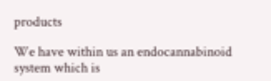products

We have within us an endocannabinoid system which is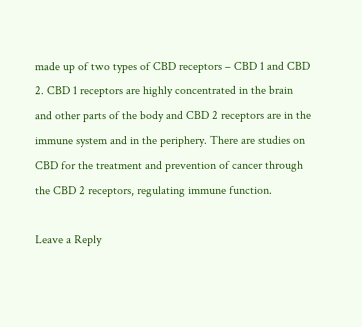made up of two types of CBD receptors – CBD 1 and CBD 2. CBD 1 receptors are highly concentrated in the brain and other parts of the body and CBD 2 receptors are in the immune system and in the periphery. There are studies on CBD for the treatment and prevention of cancer through the CBD 2 receptors, regulating immune function.

Leave a Reply